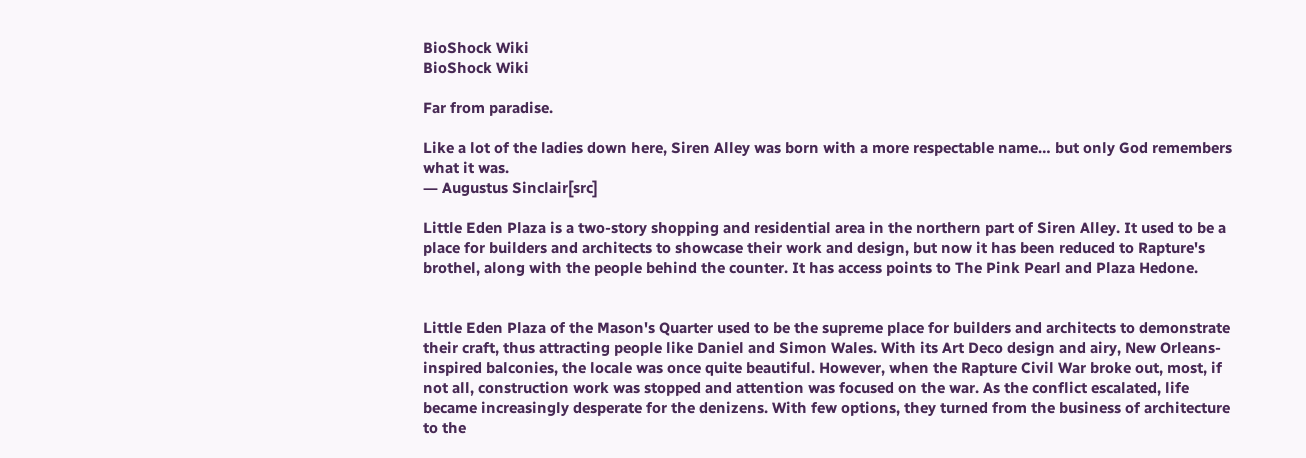BioShock Wiki
BioShock Wiki

Far from paradise.

Like a lot of the ladies down here, Siren Alley was born with a more respectable name… but only God remembers what it was.
― Augustus Sinclair[src]

Little Eden Plaza is a two-story shopping and residential area in the northern part of Siren Alley. It used to be a place for builders and architects to showcase their work and design, but now it has been reduced to Rapture's brothel, along with the people behind the counter. It has access points to The Pink Pearl and Plaza Hedone.


Little Eden Plaza of the Mason's Quarter used to be the supreme place for builders and architects to demonstrate their craft, thus attracting people like Daniel and Simon Wales. With its Art Deco design and airy, New Orleans-inspired balconies, the locale was once quite beautiful. However, when the Rapture Civil War broke out, most, if not all, construction work was stopped and attention was focused on the war. As the conflict escalated, life became increasingly desperate for the denizens. With few options, they turned from the business of architecture to the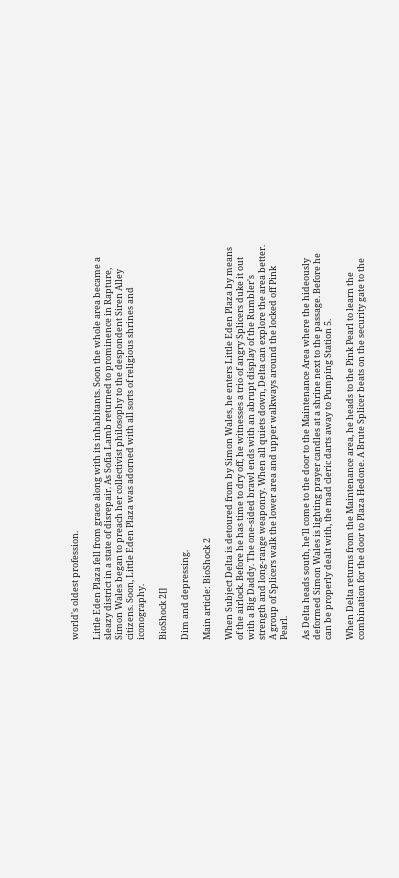world's oldest profession.

Little Eden Plaza fell from grace along with its inhabitants. Soon the whole area became a sleazy district in a state of disrepair. As Sofia Lamb returned to prominence in Rapture, Simon Wales began to preach her collectivist philosophy to the despondent Siren Alley citizens. Soon, Little Eden Plaza was adorned with all sorts of religious shrines and iconography.

BioShock 2[]

Dim and depressing.

Main article: BioShock 2

When Subject Delta is detoured from by Simon Wales, he enters Little Eden Plaza by means of the airlock. Before he has time to dry off, he witnesses a trio of angry Splicers duke it out with a Big Daddy. The one-sided brawl ends with an abrupt display of the Rumbler's strength and long-range weaponry. When all quiets down, Delta can explore the area better. A group of Splicers walk the lower area and upper walkways around the locked off Pink Pearl.

As Delta heads south, he'll come to the door to the Maintenance Area where the hideously deformed Simon Wales is lighting prayer candles at a shrine next to the passage. Before he can be properly dealt with, the mad cleric darts away to Pumping Station 5.

When Delta returns from the Maintenance area, he heads to the Pink Pearl to learn the combination for the door to Plaza Hedone. A Brute Splicer beats on the security gate to the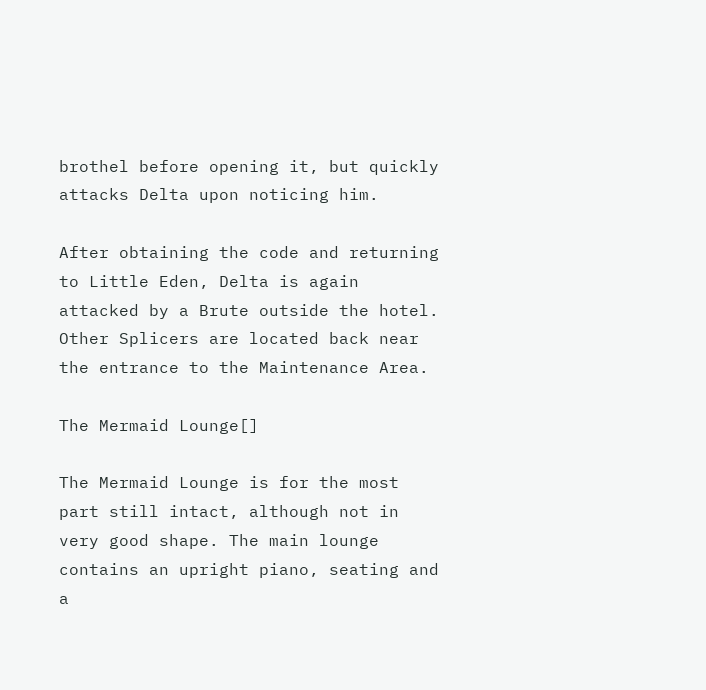brothel before opening it, but quickly attacks Delta upon noticing him.

After obtaining the code and returning to Little Eden, Delta is again attacked by a Brute outside the hotel. Other Splicers are located back near the entrance to the Maintenance Area.

The Mermaid Lounge[]

The Mermaid Lounge is for the most part still intact, although not in very good shape. The main lounge contains an upright piano, seating and a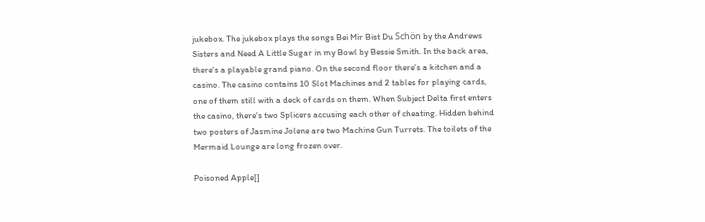jukebox. The jukebox plays the songs Bei Mir Bist Du Schön by the Andrews Sisters and Need A Little Sugar in my Bowl by Bessie Smith. In the back area, there's a playable grand piano. On the second floor there's a kitchen and a casino. The casino contains 10 Slot Machines and 2 tables for playing cards, one of them still with a deck of cards on them. When Subject Delta first enters the casino, there's two Splicers accusing each other of cheating. Hidden behind two posters of Jasmine Jolene are two Machine Gun Turrets. The toilets of the Mermaid Lounge are long frozen over.

Poisoned Apple[]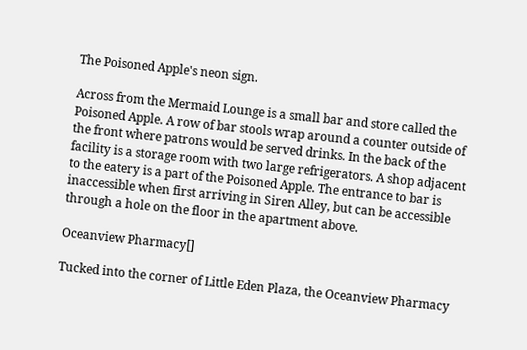The Poisoned Apple's neon sign.

Across from the Mermaid Lounge is a small bar and store called the Poisoned Apple. A row of bar stools wrap around a counter outside of the front where patrons would be served drinks. In the back of the facility is a storage room with two large refrigerators. A shop adjacent to the eatery is a part of the Poisoned Apple. The entrance to bar is inaccessible when first arriving in Siren Alley, but can be accessible through a hole on the floor in the apartment above.

Oceanview Pharmacy[]

Tucked into the corner of Little Eden Plaza, the Oceanview Pharmacy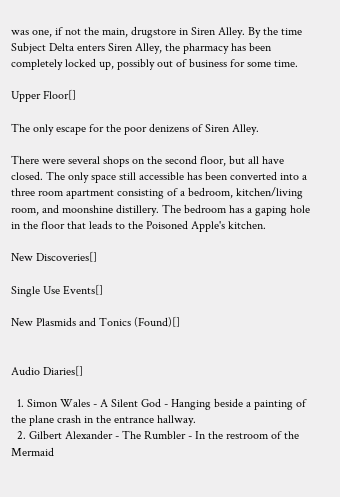was one, if not the main, drugstore in Siren Alley. By the time Subject Delta enters Siren Alley, the pharmacy has been completely locked up, possibly out of business for some time.

Upper Floor[]

The only escape for the poor denizens of Siren Alley.

There were several shops on the second floor, but all have closed. The only space still accessible has been converted into a three room apartment consisting of a bedroom, kitchen/living room, and moonshine distillery. The bedroom has a gaping hole in the floor that leads to the Poisoned Apple's kitchen.

New Discoveries[]

Single Use Events[]

New Plasmids and Tonics (Found)[]


Audio Diaries[]

  1. Simon Wales - A Silent God - Hanging beside a painting of the plane crash in the entrance hallway.
  2. Gilbert Alexander - The Rumbler - In the restroom of the Mermaid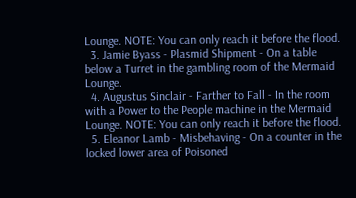Lounge. NOTE: You can only reach it before the flood.
  3. Jamie Byass - Plasmid Shipment - On a table below a Turret in the gambling room of the Mermaid Lounge.
  4. Augustus Sinclair - Farther to Fall - In the room with a Power to the People machine in the Mermaid Lounge. NOTE: You can only reach it before the flood.
  5. Eleanor Lamb - Misbehaving - On a counter in the locked lower area of Poisoned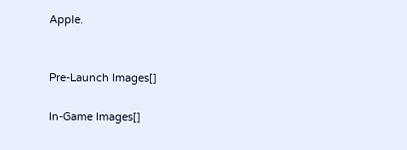Apple.


Pre-Launch Images[]

In-Game Images[]